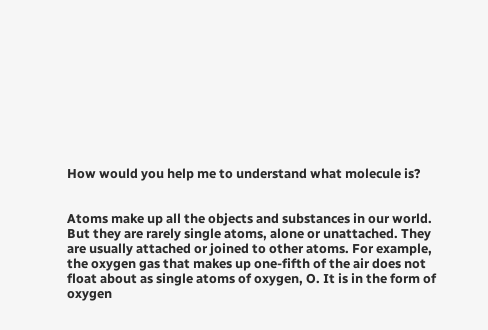How would you help me to understand what molecule is?


Atoms make up all the objects and substances in our world. But they are rarely single atoms, alone or unattached. They are usually attached or joined to other atoms. For example, the oxygen gas that makes up one-fifth of the air does not float about as single atoms of oxygen, O. It is in the form of oxygen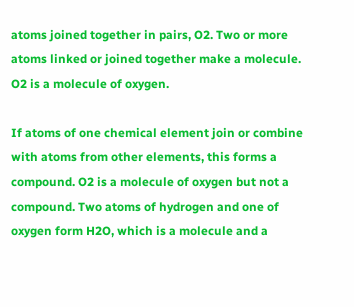atoms joined together in pairs, O2. Two or more atoms linked or joined together make a molecule. O2 is a molecule of oxygen.

If atoms of one chemical element join or combine with atoms from other elements, this forms a compound. O2 is a molecule of oxygen but not a compound. Two atoms of hydrogen and one of oxygen form H2O, which is a molecule and a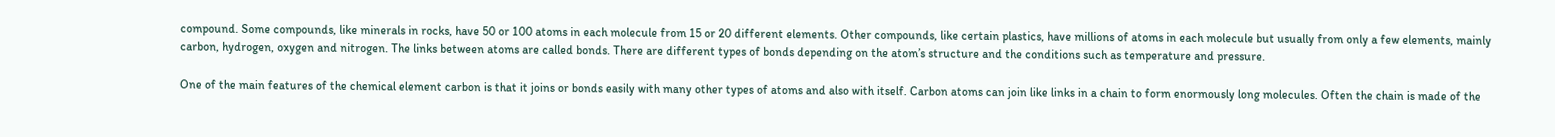compound. Some compounds, like minerals in rocks, have 50 or 100 atoms in each molecule from 15 or 20 different elements. Other compounds, like certain plastics, have millions of atoms in each molecule but usually from only a few elements, mainly carbon, hydrogen, oxygen and nitrogen. The links between atoms are called bonds. There are different types of bonds depending on the atom’s structure and the conditions such as temperature and pressure.

One of the main features of the chemical element carbon is that it joins or bonds easily with many other types of atoms and also with itself. Carbon atoms can join like links in a chain to form enormously long molecules. Often the chain is made of the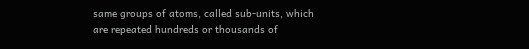same groups of atoms, called sub-units, which are repeated hundreds or thousands of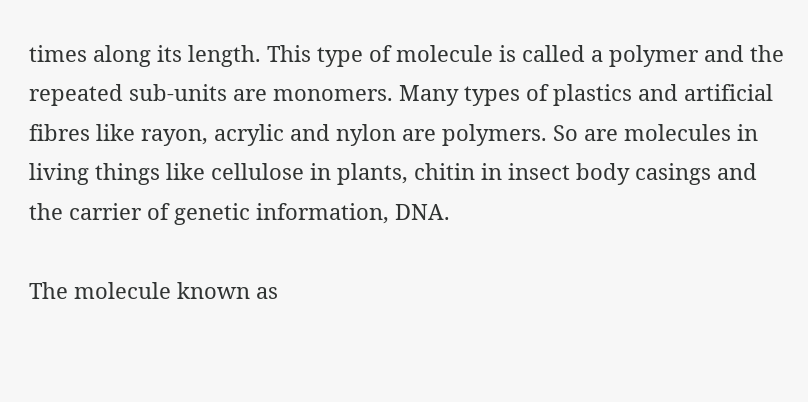times along its length. This type of molecule is called a polymer and the repeated sub-units are monomers. Many types of plastics and artificial fibres like rayon, acrylic and nylon are polymers. So are molecules in living things like cellulose in plants, chitin in insect body casings and the carrier of genetic information, DNA.

The molecule known as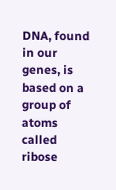DNA, found in our genes, is based on a group of atoms called ribose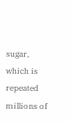sugar, which is repeated millions of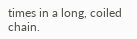times in a long, coiled chain.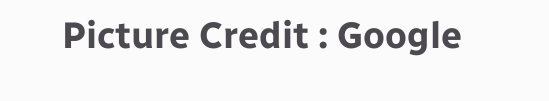Picture Credit : Google